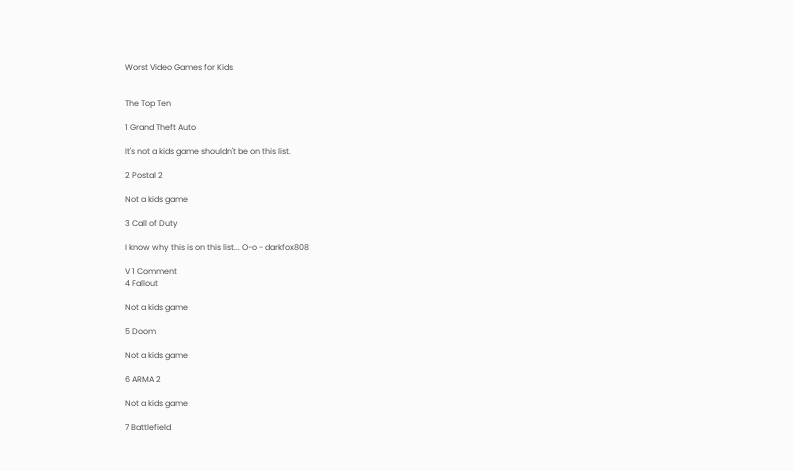Worst Video Games for Kids


The Top Ten

1 Grand Theft Auto

It's not a kids game shouldn't be on this list.

2 Postal 2

Not a kids game

3 Call of Duty

I know why this is on this list... O-o - darkfox808

V 1 Comment
4 Fallout

Not a kids game

5 Doom

Not a kids game

6 ARMA 2

Not a kids game

7 Battlefield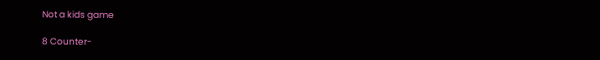Not a kids game

8 Counter-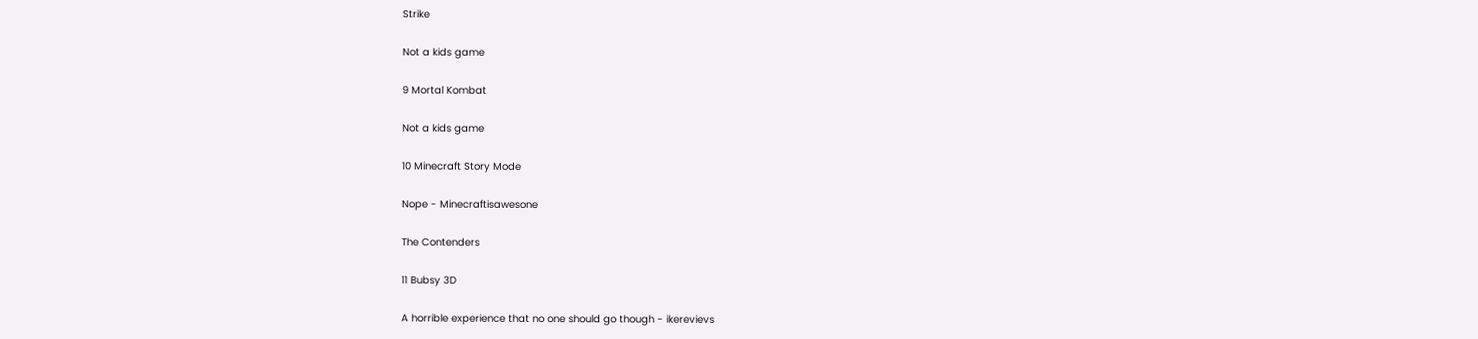Strike

Not a kids game

9 Mortal Kombat

Not a kids game

10 Minecraft Story Mode

Nope - Minecraftisawesone

The Contenders

11 Bubsy 3D

A horrible experience that no one should go though - ikerevievs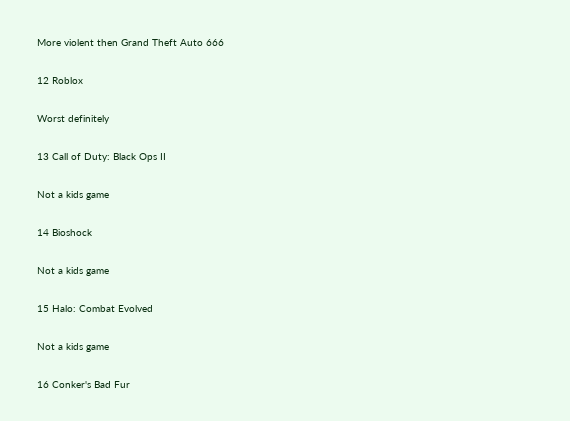More violent then Grand Theft Auto 666

12 Roblox

Worst definitely

13 Call of Duty: Black Ops II

Not a kids game

14 Bioshock

Not a kids game

15 Halo: Combat Evolved

Not a kids game

16 Conker's Bad Fur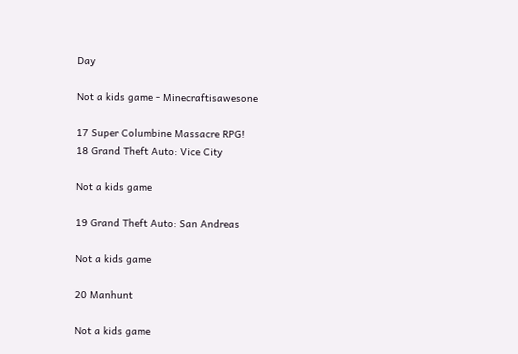Day

Not a kids game - Minecraftisawesone

17 Super Columbine Massacre RPG!
18 Grand Theft Auto: Vice City

Not a kids game

19 Grand Theft Auto: San Andreas

Not a kids game

20 Manhunt

Not a kids game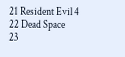21 Resident Evil 4
22 Dead Space
23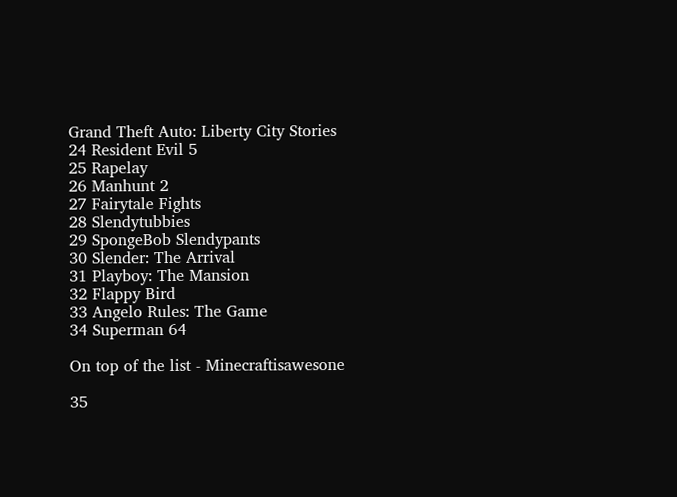Grand Theft Auto: Liberty City Stories
24 Resident Evil 5
25 Rapelay
26 Manhunt 2
27 Fairytale Fights
28 Slendytubbies
29 SpongeBob Slendypants
30 Slender: The Arrival
31 Playboy: The Mansion
32 Flappy Bird
33 Angelo Rules: The Game
34 Superman 64

On top of the list - Minecraftisawesone

35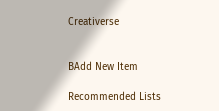Creativerse


BAdd New Item

Recommended Lists